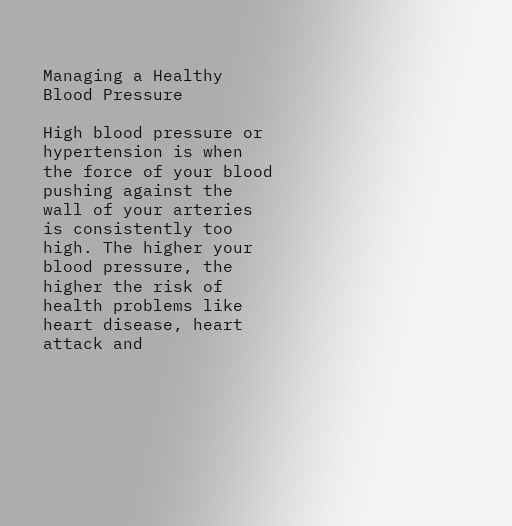Managing a Healthy Blood Pressure

High blood pressure or hypertension is when the force of your blood pushing against the wall of your arteries is consistently too high. The higher your blood pressure, the higher the risk of health problems like heart disease, heart attack and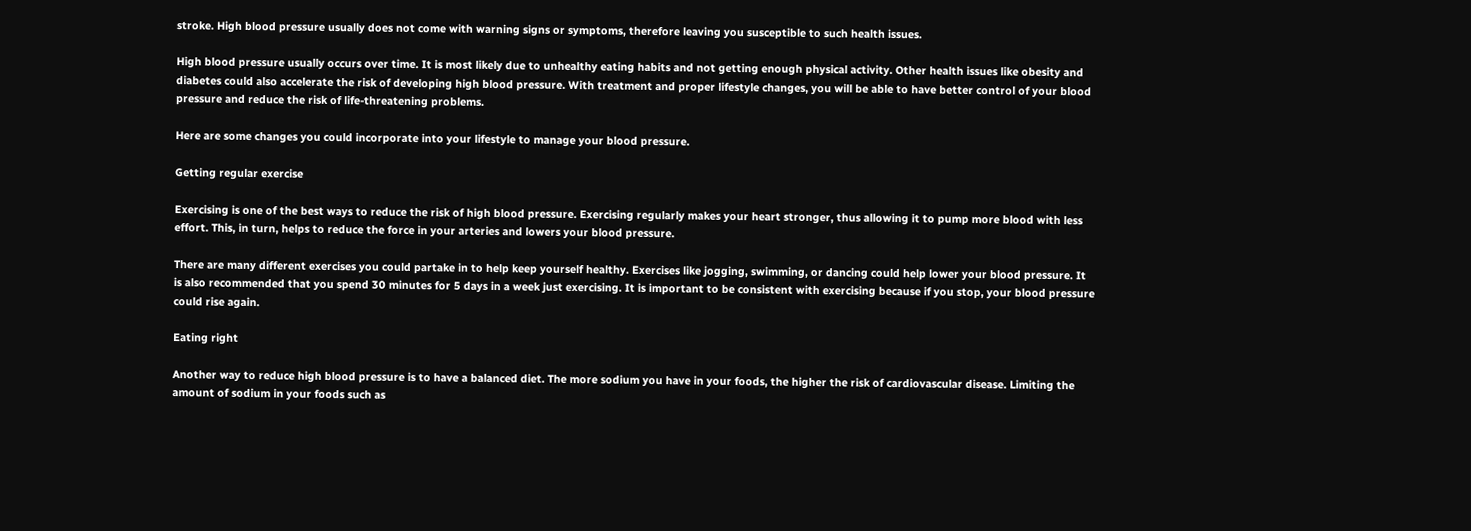stroke. High blood pressure usually does not come with warning signs or symptoms, therefore leaving you susceptible to such health issues.

High blood pressure usually occurs over time. It is most likely due to unhealthy eating habits and not getting enough physical activity. Other health issues like obesity and diabetes could also accelerate the risk of developing high blood pressure. With treatment and proper lifestyle changes, you will be able to have better control of your blood pressure and reduce the risk of life-threatening problems.

Here are some changes you could incorporate into your lifestyle to manage your blood pressure.

Getting regular exercise

Exercising is one of the best ways to reduce the risk of high blood pressure. Exercising regularly makes your heart stronger, thus allowing it to pump more blood with less effort. This, in turn, helps to reduce the force in your arteries and lowers your blood pressure.

There are many different exercises you could partake in to help keep yourself healthy. Exercises like jogging, swimming, or dancing could help lower your blood pressure. It is also recommended that you spend 30 minutes for 5 days in a week just exercising. It is important to be consistent with exercising because if you stop, your blood pressure could rise again.

Eating right

Another way to reduce high blood pressure is to have a balanced diet. The more sodium you have in your foods, the higher the risk of cardiovascular disease. Limiting the amount of sodium in your foods such as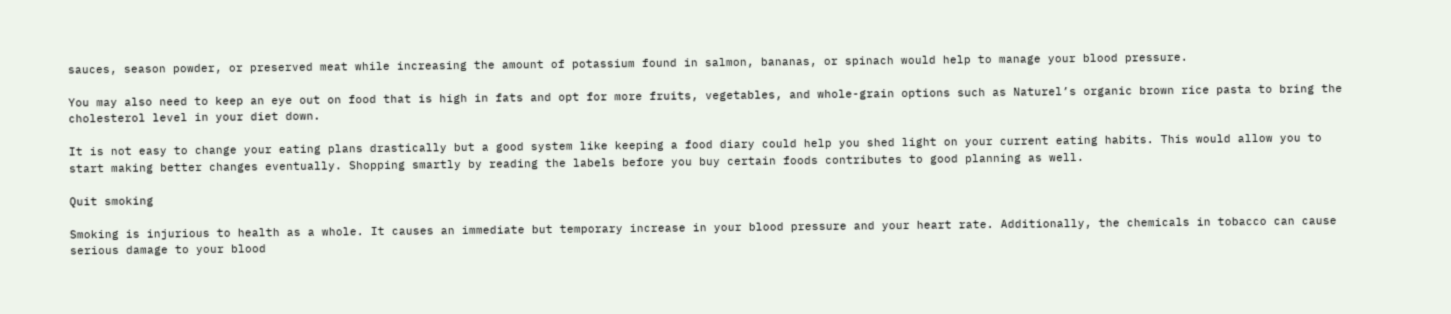sauces, season powder, or preserved meat while increasing the amount of potassium found in salmon, bananas, or spinach would help to manage your blood pressure.

You may also need to keep an eye out on food that is high in fats and opt for more fruits, vegetables, and whole-grain options such as Naturel’s organic brown rice pasta to bring the cholesterol level in your diet down.

It is not easy to change your eating plans drastically but a good system like keeping a food diary could help you shed light on your current eating habits. This would allow you to start making better changes eventually. Shopping smartly by reading the labels before you buy certain foods contributes to good planning as well.

Quit smoking

Smoking is injurious to health as a whole. It causes an immediate but temporary increase in your blood pressure and your heart rate. Additionally, the chemicals in tobacco can cause serious damage to your blood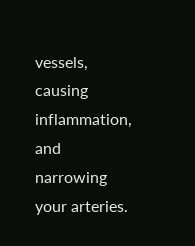vessels, causing inflammation, and narrowing your arteries.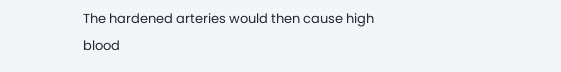The hardened arteries would then cause high blood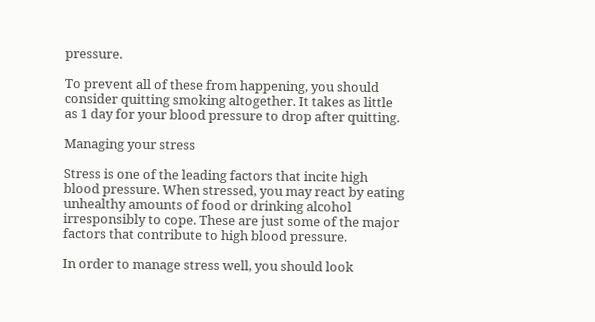pressure.

To prevent all of these from happening, you should consider quitting smoking altogether. It takes as little as 1 day for your blood pressure to drop after quitting.

Managing your stress

Stress is one of the leading factors that incite high blood pressure. When stressed, you may react by eating unhealthy amounts of food or drinking alcohol irresponsibly to cope. These are just some of the major factors that contribute to high blood pressure.

In order to manage stress well, you should look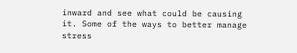inward and see what could be causing it. Some of the ways to better manage stress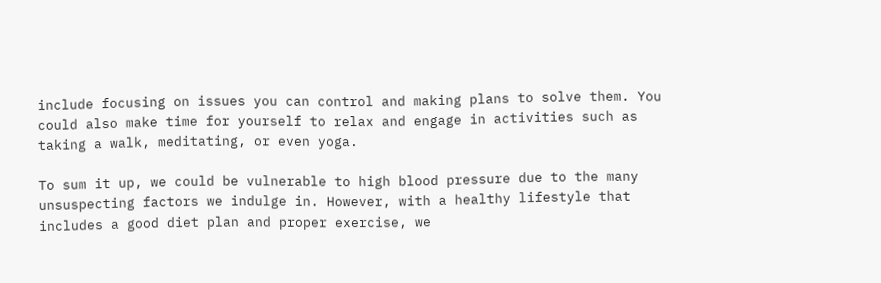include focusing on issues you can control and making plans to solve them. You could also make time for yourself to relax and engage in activities such as taking a walk, meditating, or even yoga.

To sum it up, we could be vulnerable to high blood pressure due to the many unsuspecting factors we indulge in. However, with a healthy lifestyle that includes a good diet plan and proper exercise, we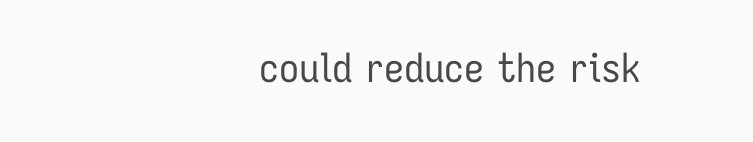could reduce the risk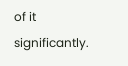of it significantly.